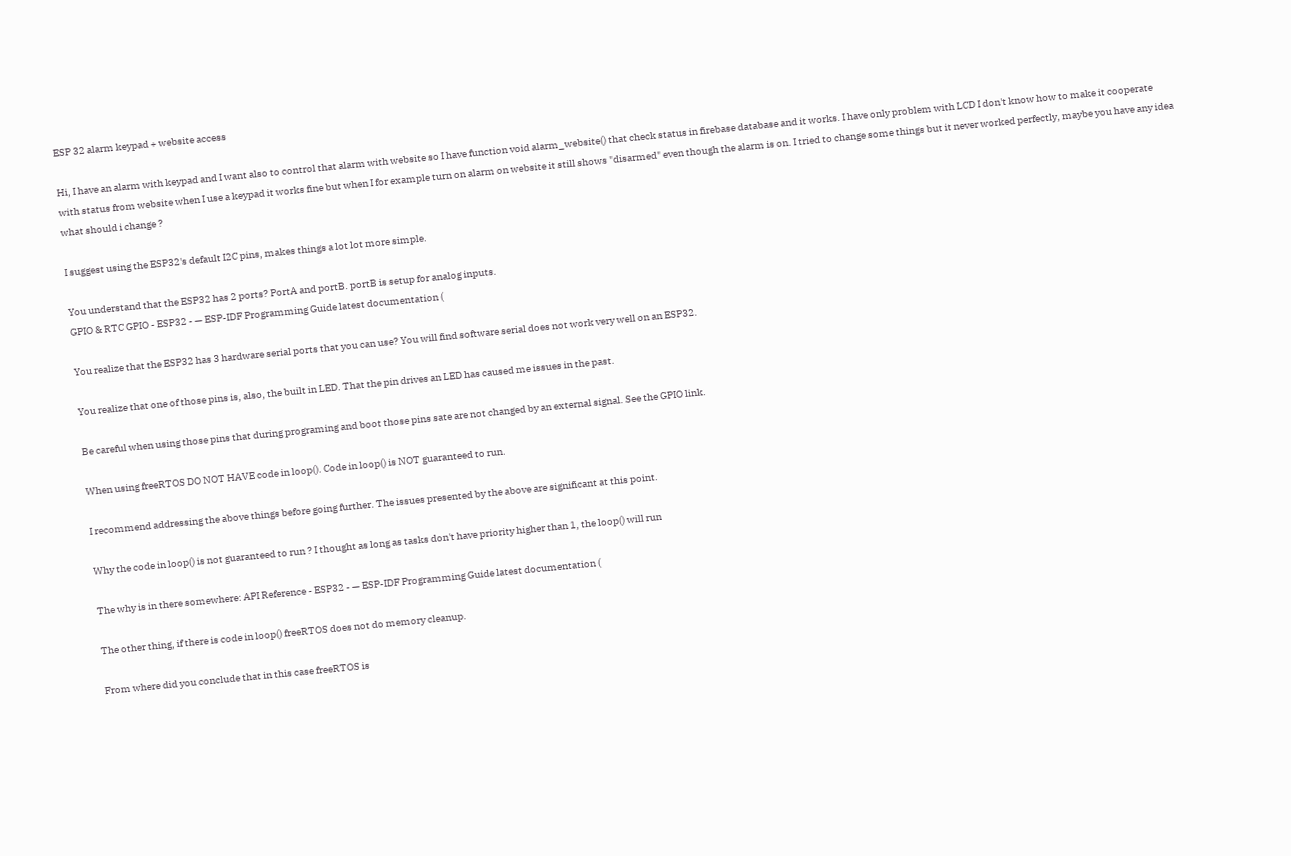ESP 32 alarm keypad + website access

Hi, I have an alarm with keypad and I want also to control that alarm with website so I have function void alarm_website() that check status in firebase database and it works. I have only problem with LCD I don't know how to make it cooperate with status from website when I use a keypad it works fine but when I for example turn on alarm on website it still shows "disarmed" even though the alarm is on. I tried to change some things but it never worked perfectly, maybe you have any idea what should i change ?

I suggest using the ESP32's default I2C pins, makes things a lot lot more simple.

You understand that the ESP32 has 2 ports? PortA and portB. portB is setup for analog inputs.
GPIO & RTC GPIO - ESP32 - — ESP-IDF Programming Guide latest documentation (

You realize that the ESP32 has 3 hardware serial ports that you can use? You will find software serial does not work very well on an ESP32.

You realize that one of those pins is, also, the built in LED. That the pin drives an LED has caused me issues in the past.

Be careful when using those pins that during programing and boot those pins sate are not changed by an external signal. See the GPIO link.

When using freeRTOS DO NOT HAVE code in loop(). Code in loop() is NOT guaranteed to run.

I recommend addressing the above things before going further. The issues presented by the above are significant at this point.

Why the code in loop() is not guaranteed to run ? I thought as long as tasks don't have priority higher than 1, the loop() will run

The why is in there somewhere: API Reference - ESP32 - — ESP-IDF Programming Guide latest documentation (

The other thing, if there is code in loop() freeRTOS does not do memory cleanup.

From where did you conclude that in this case freeRTOS is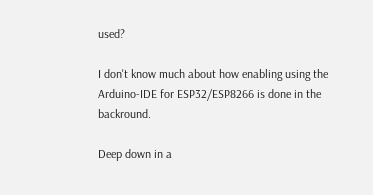used?

I don't know much about how enabling using the Arduino-IDE for ESP32/ESP8266 is done in the backround.

Deep down in a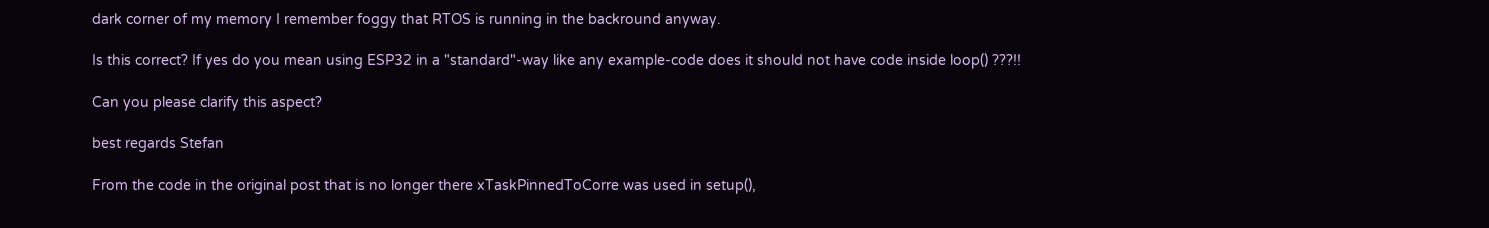dark corner of my memory I remember foggy that RTOS is running in the backround anyway.

Is this correct? If yes do you mean using ESP32 in a "standard"-way like any example-code does it should not have code inside loop() ???!!

Can you please clarify this aspect?

best regards Stefan

From the code in the original post that is no longer there xTaskPinnedToCorre was used in setup(),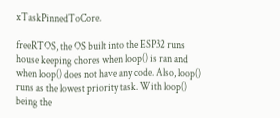xTaskPinnedToCore.

freeRTOS, the OS built into the ESP32 runs house keeping chores when loop() is ran and when loop() does not have any code. Also, loop() runs as the lowest priority task. With loop() being the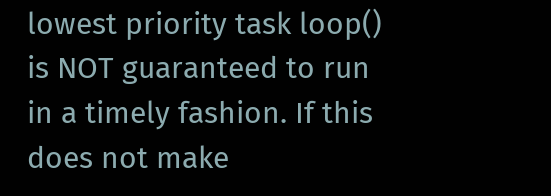lowest priority task loop() is NOT guaranteed to run in a timely fashion. If this does not make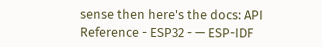sense then here's the docs: API Reference - ESP32 - — ESP-IDF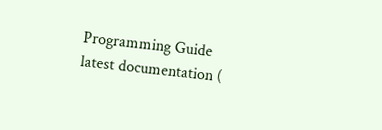Programming Guide latest documentation (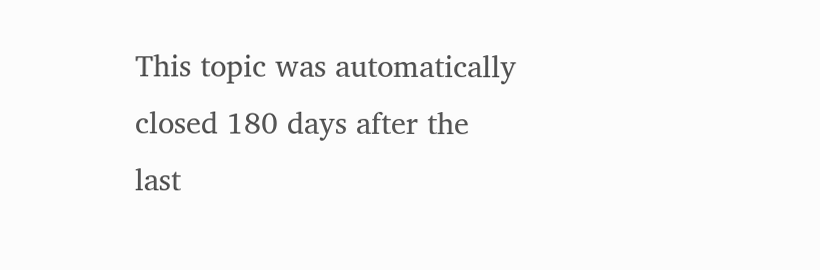This topic was automatically closed 180 days after the last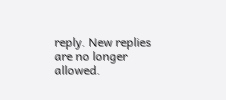reply. New replies are no longer allowed.